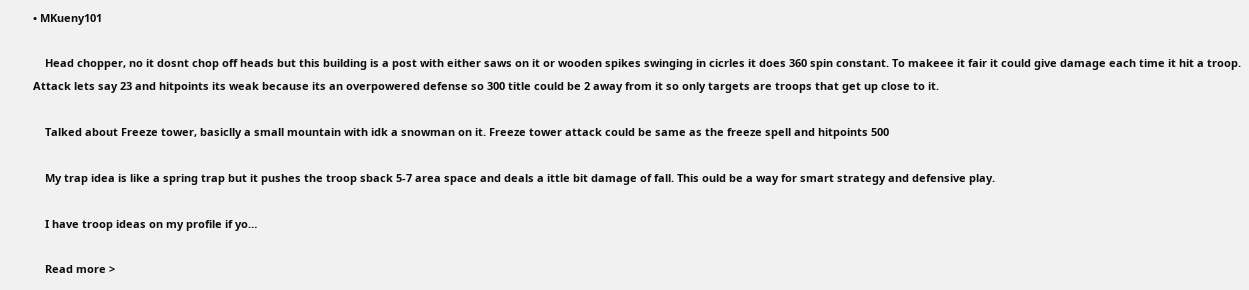• MKueny101

    Head chopper, no it dosnt chop off heads but this building is a post with either saws on it or wooden spikes swinging in cicrles it does 360 spin constant. To makeee it fair it could give damage each time it hit a troop. Attack lets say 23 and hitpoints its weak because its an overpowered defense so 300 title could be 2 away from it so only targets are troops that get up close to it.

    Talked about Freeze tower, basiclly a small mountain with idk a snowman on it. Freeze tower attack could be same as the freeze spell and hitpoints 500

    My trap idea is like a spring trap but it pushes the troop sback 5-7 area space and deals a ittle bit damage of fall. This ould be a way for smart strategy and defensive play.

    I have troop ideas on my profile if yo…

    Read more >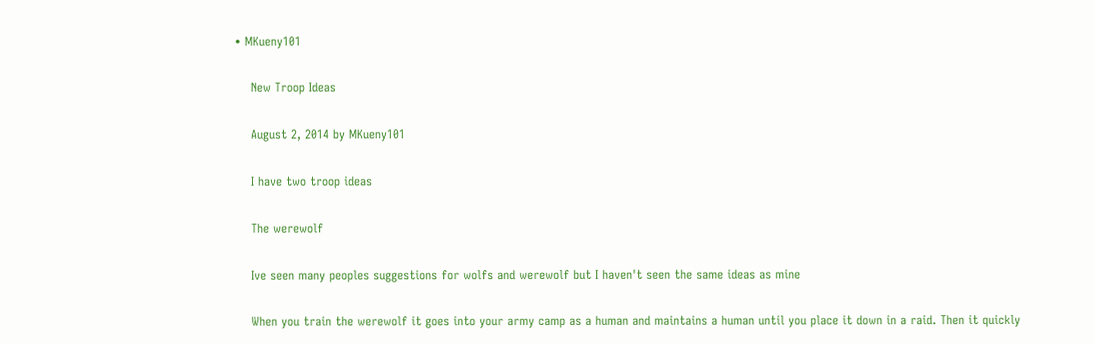• MKueny101

    New Troop Ideas

    August 2, 2014 by MKueny101

    I have two troop ideas

    The werewolf

    Ive seen many peoples suggestions for wolfs and werewolf but I haven't seen the same ideas as mine

    When you train the werewolf it goes into your army camp as a human and maintains a human until you place it down in a raid. Then it quickly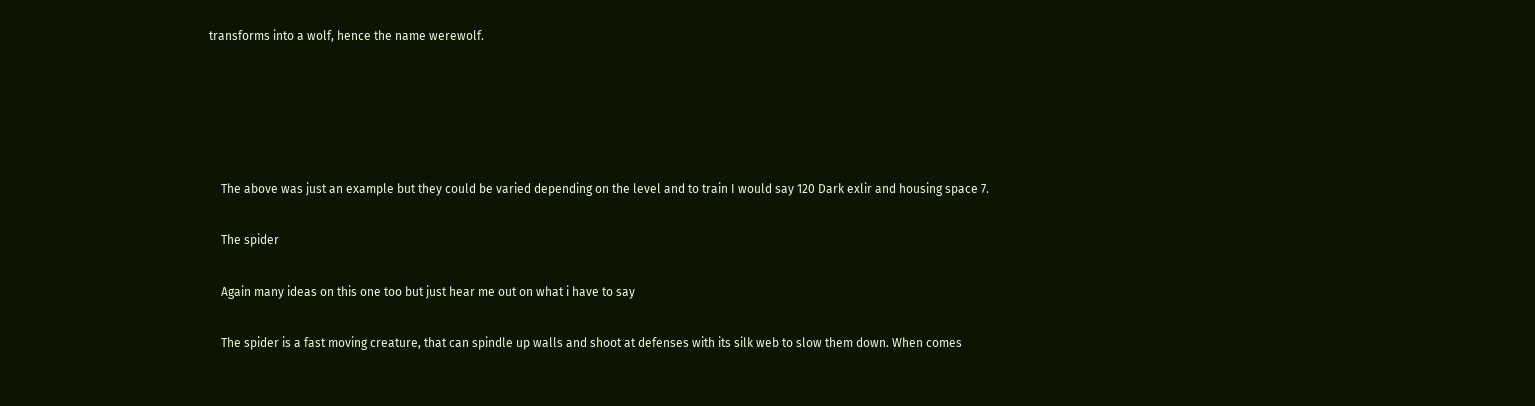transforms into a wolf, hence the name werewolf.





    The above was just an example but they could be varied depending on the level and to train I would say 120 Dark exlir and housing space 7.

    The spider

    Again many ideas on this one too but just hear me out on what i have to say

    The spider is a fast moving creature, that can spindle up walls and shoot at defenses with its silk web to slow them down. When comes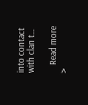into contact with clan t…

    Read more >